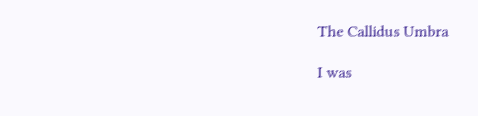The Callidus Umbra

I was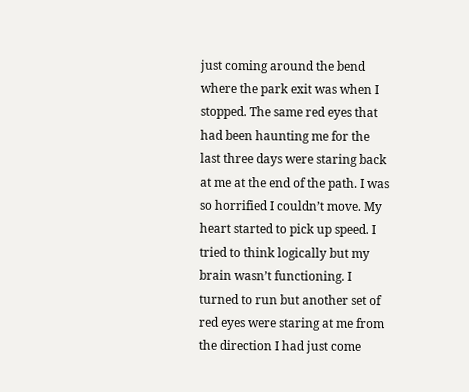just coming around the bend where the park exit was when I stopped. The same red eyes that had been haunting me for the last three days were staring back at me at the end of the path. I was so horrified I couldn’t move. My heart started to pick up speed. I tried to think logically but my brain wasn’t functioning. I turned to run but another set of red eyes were staring at me from the direction I had just come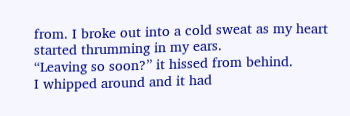from. I broke out into a cold sweat as my heart started thrumming in my ears.
“Leaving so soon?” it hissed from behind.
I whipped around and it had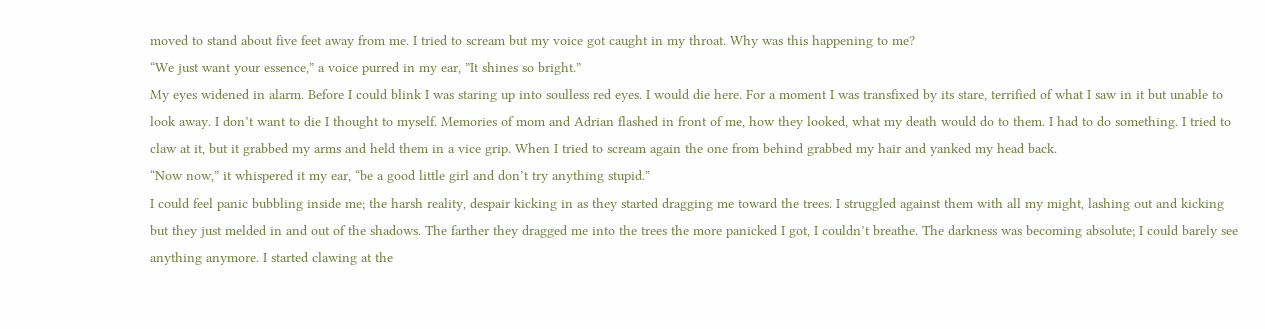moved to stand about five feet away from me. I tried to scream but my voice got caught in my throat. Why was this happening to me?
“We just want your essence,” a voice purred in my ear, ”It shines so bright.”
My eyes widened in alarm. Before I could blink I was staring up into soulless red eyes. I would die here. For a moment I was transfixed by its stare, terrified of what I saw in it but unable to look away. I don’t want to die I thought to myself. Memories of mom and Adrian flashed in front of me, how they looked, what my death would do to them. I had to do something. I tried to claw at it, but it grabbed my arms and held them in a vice grip. When I tried to scream again the one from behind grabbed my hair and yanked my head back.
“Now now,” it whispered it my ear, “be a good little girl and don’t try anything stupid.”
I could feel panic bubbling inside me; the harsh reality, despair kicking in as they started dragging me toward the trees. I struggled against them with all my might, lashing out and kicking but they just melded in and out of the shadows. The farther they dragged me into the trees the more panicked I got, I couldn’t breathe. The darkness was becoming absolute; I could barely see anything anymore. I started clawing at the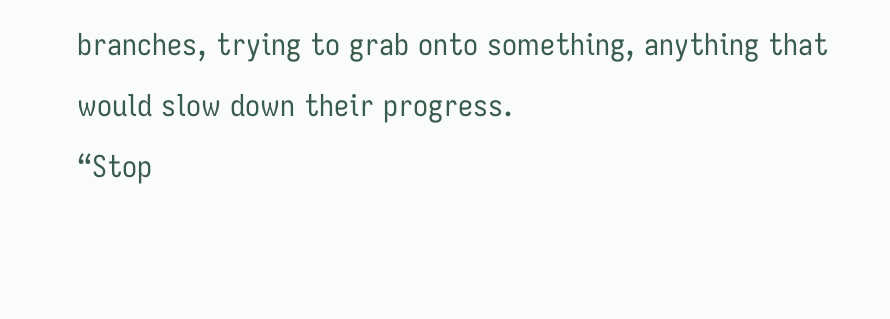branches, trying to grab onto something, anything that would slow down their progress.
“Stop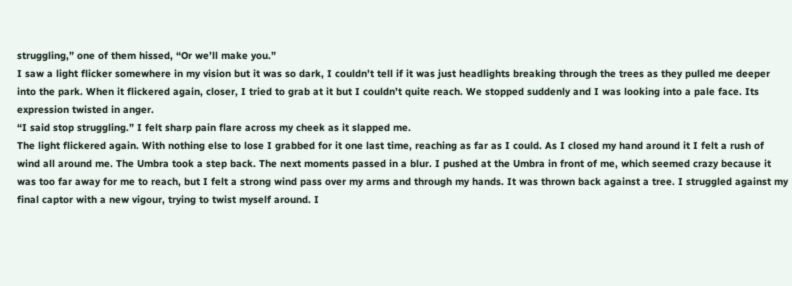struggling,” one of them hissed, “Or we’ll make you.”
I saw a light flicker somewhere in my vision but it was so dark, I couldn’t tell if it was just headlights breaking through the trees as they pulled me deeper into the park. When it flickered again, closer, I tried to grab at it but I couldn’t quite reach. We stopped suddenly and I was looking into a pale face. Its expression twisted in anger.
“I said stop struggling.” I felt sharp pain flare across my cheek as it slapped me.
The light flickered again. With nothing else to lose I grabbed for it one last time, reaching as far as I could. As I closed my hand around it I felt a rush of wind all around me. The Umbra took a step back. The next moments passed in a blur. I pushed at the Umbra in front of me, which seemed crazy because it was too far away for me to reach, but I felt a strong wind pass over my arms and through my hands. It was thrown back against a tree. I struggled against my final captor with a new vigour, trying to twist myself around. I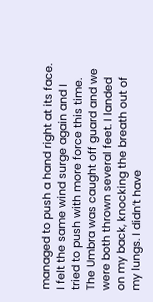managed to push a hand right at its face. I felt the same wind surge again and I tried to push with more force this time. The Umbra was caught off guard and we were both thrown several feet. I landed on my back, knocking the breath out of my lungs. I didn’t have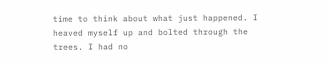time to think about what just happened. I heaved myself up and bolted through the trees. I had no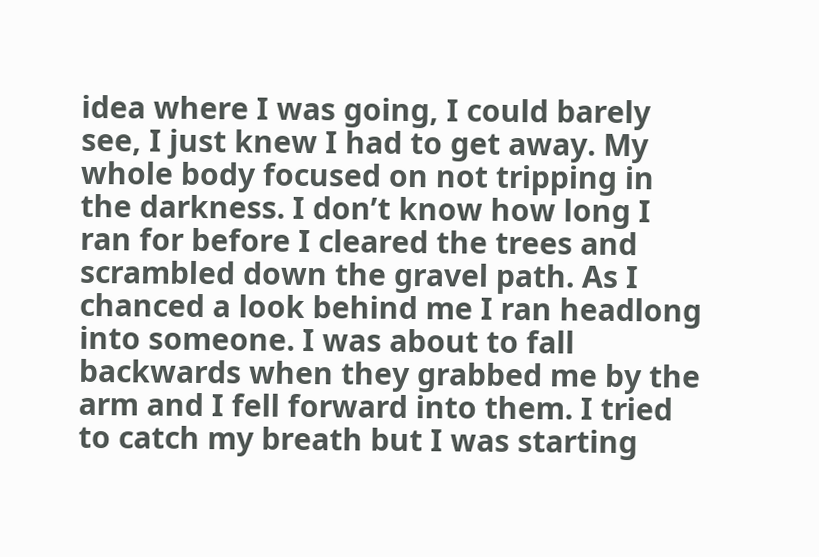idea where I was going, I could barely see, I just knew I had to get away. My whole body focused on not tripping in the darkness. I don’t know how long I ran for before I cleared the trees and scrambled down the gravel path. As I chanced a look behind me I ran headlong into someone. I was about to fall backwards when they grabbed me by the arm and I fell forward into them. I tried to catch my breath but I was starting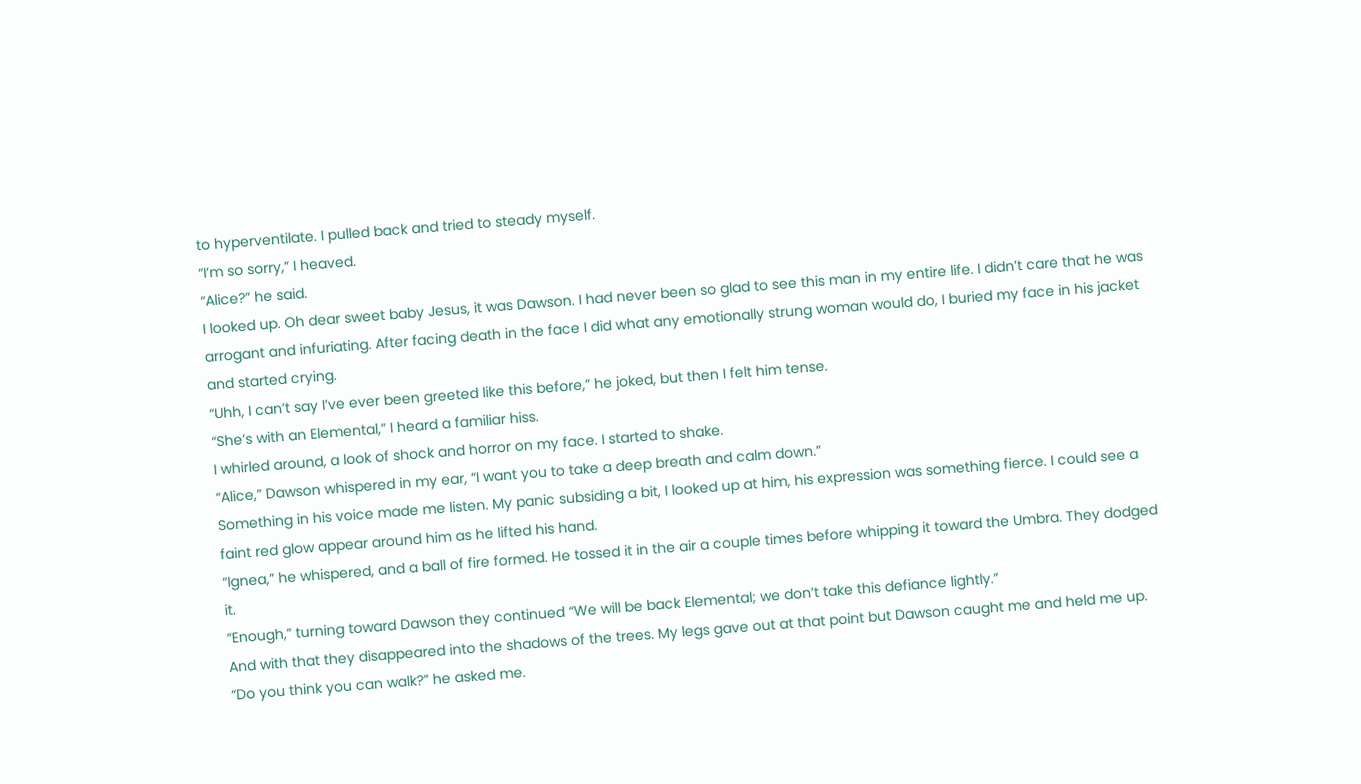to hyperventilate. I pulled back and tried to steady myself.
“I’m so sorry,” I heaved.
“Alice?” he said.
I looked up. Oh dear sweet baby Jesus, it was Dawson. I had never been so glad to see this man in my entire life. I didn’t care that he was arrogant and infuriating. After facing death in the face I did what any emotionally strung woman would do, I buried my face in his jacket and started crying.
“Uhh, I can’t say I’ve ever been greeted like this before,” he joked, but then I felt him tense.
“She’s with an Elemental,” I heard a familiar hiss.
I whirled around, a look of shock and horror on my face. I started to shake.
“Alice,” Dawson whispered in my ear, “I want you to take a deep breath and calm down.”
Something in his voice made me listen. My panic subsiding a bit, I looked up at him, his expression was something fierce. I could see a faint red glow appear around him as he lifted his hand.
“Ignea,” he whispered, and a ball of fire formed. He tossed it in the air a couple times before whipping it toward the Umbra. They dodged it.
“Enough,” turning toward Dawson they continued “We will be back Elemental; we don’t take this defiance lightly.”
And with that they disappeared into the shadows of the trees. My legs gave out at that point but Dawson caught me and held me up.
“Do you think you can walk?” he asked me.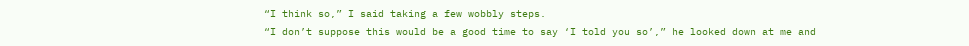“I think so,” I said taking a few wobbly steps.
“I don’t suppose this would be a good time to say ‘I told you so’,” he looked down at me and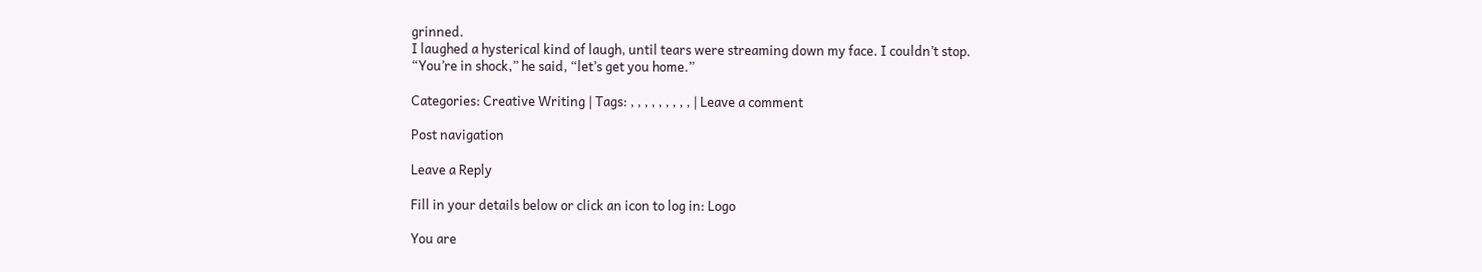grinned.
I laughed a hysterical kind of laugh, until tears were streaming down my face. I couldn’t stop.
“You’re in shock,” he said, “let’s get you home.”

Categories: Creative Writing | Tags: , , , , , , , , , | Leave a comment

Post navigation

Leave a Reply

Fill in your details below or click an icon to log in: Logo

You are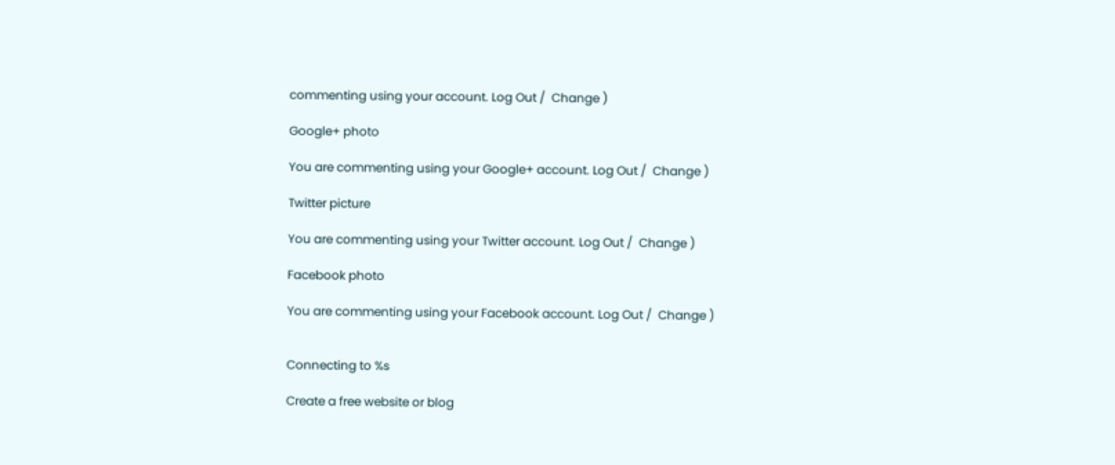commenting using your account. Log Out /  Change )

Google+ photo

You are commenting using your Google+ account. Log Out /  Change )

Twitter picture

You are commenting using your Twitter account. Log Out /  Change )

Facebook photo

You are commenting using your Facebook account. Log Out /  Change )


Connecting to %s

Create a free website or blog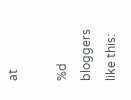at

%d bloggers like this: